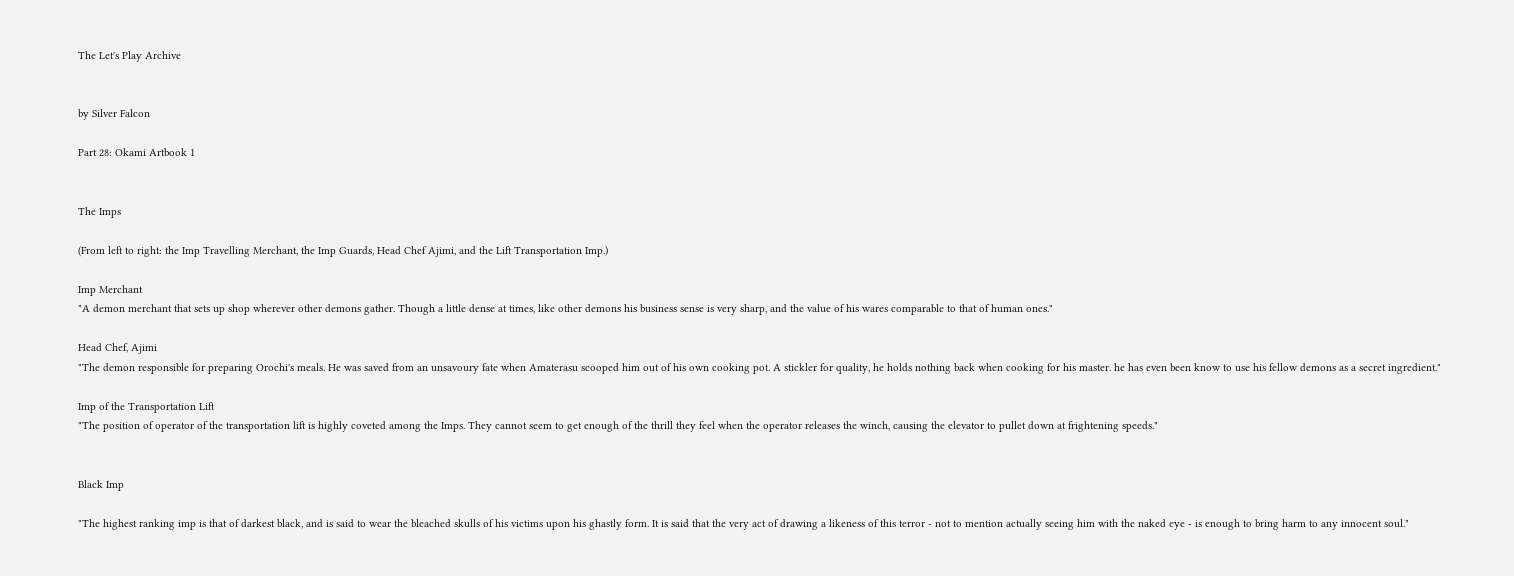The Let's Play Archive


by Silver Falcon

Part 28: Okami Artbook 1


The Imps

(From left to right: the Imp Travelling Merchant, the Imp Guards, Head Chef Ajimi, and the Lift Transportation Imp.)

Imp Merchant
"A demon merchant that sets up shop wherever other demons gather. Though a little dense at times, like other demons his business sense is very sharp, and the value of his wares comparable to that of human ones."

Head Chef, Ajimi
"The demon responsible for preparing Orochi's meals. He was saved from an unsavoury fate when Amaterasu scooped him out of his own cooking pot. A stickler for quality, he holds nothing back when cooking for his master. he has even been know to use his fellow demons as a secret ingredient."

Imp of the Transportation Lift
"The position of operator of the transportation lift is highly coveted among the Imps. They cannot seem to get enough of the thrill they feel when the operator releases the winch, causing the elevator to pullet down at frightening speeds."


Black Imp

"The highest ranking imp is that of darkest black, and is said to wear the bleached skulls of his victims upon his ghastly form. It is said that the very act of drawing a likeness of this terror - not to mention actually seeing him with the naked eye - is enough to bring harm to any innocent soul."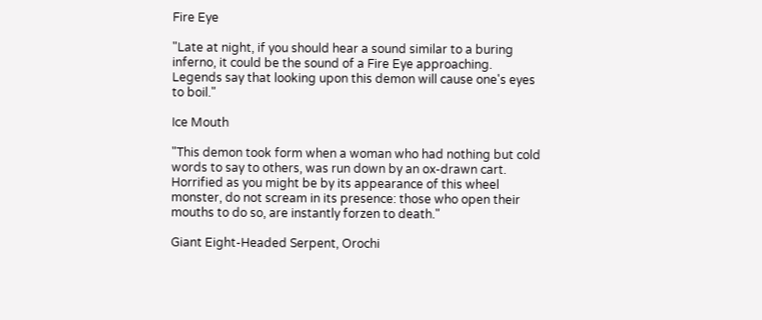Fire Eye

"Late at night, if you should hear a sound similar to a buring inferno, it could be the sound of a Fire Eye approaching. Legends say that looking upon this demon will cause one's eyes to boil."

Ice Mouth

"This demon took form when a woman who had nothing but cold words to say to others, was run down by an ox-drawn cart. Horrified as you might be by its appearance of this wheel monster, do not scream in its presence: those who open their mouths to do so, are instantly forzen to death."

Giant Eight-Headed Serpent, Orochi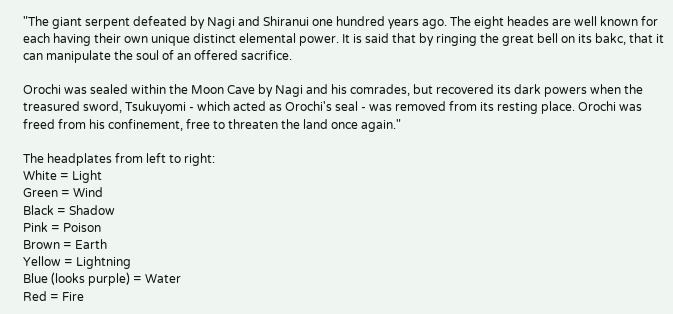"The giant serpent defeated by Nagi and Shiranui one hundred years ago. The eight heades are well known for each having their own unique distinct elemental power. It is said that by ringing the great bell on its bakc, that it can manipulate the soul of an offered sacrifice.

Orochi was sealed within the Moon Cave by Nagi and his comrades, but recovered its dark powers when the treasured sword, Tsukuyomi - which acted as Orochi's seal - was removed from its resting place. Orochi was freed from his confinement, free to threaten the land once again."

The headplates from left to right:
White = Light
Green = Wind
Black = Shadow
Pink = Poison
Brown = Earth
Yellow = Lightning
Blue (looks purple) = Water
Red = Fire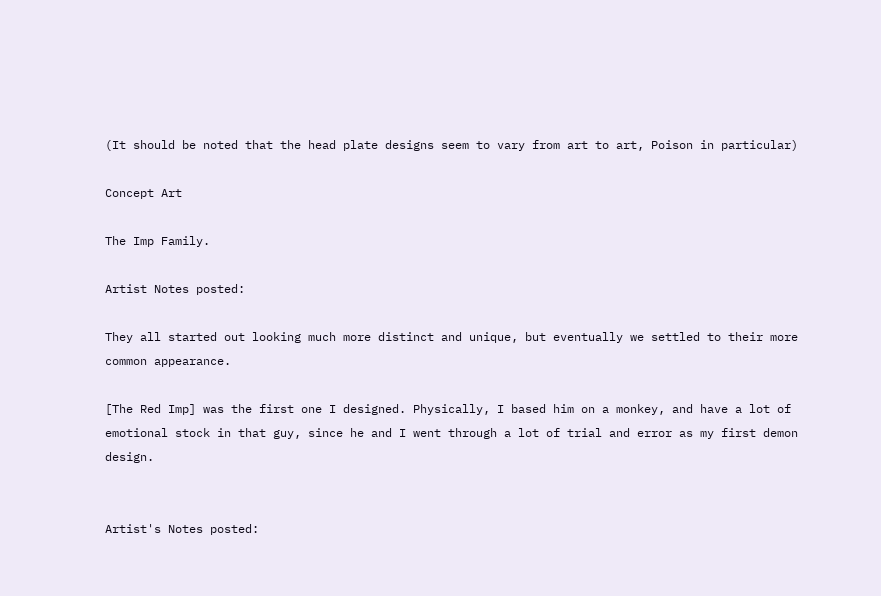(It should be noted that the head plate designs seem to vary from art to art, Poison in particular)

Concept Art

The Imp Family.

Artist Notes posted:

They all started out looking much more distinct and unique, but eventually we settled to their more common appearance.

[The Red Imp] was the first one I designed. Physically, I based him on a monkey, and have a lot of emotional stock in that guy, since he and I went through a lot of trial and error as my first demon design.


Artist's Notes posted: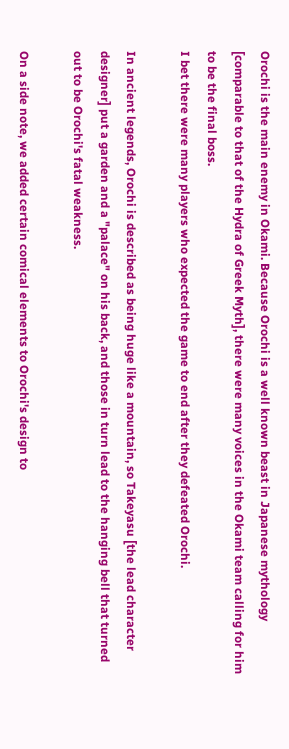Orochi is the main enemy in Okami. Because Orochi is a well known beast in Japanese mythology [comparable to that of the Hydra of Greek Myth], there were many voices in the Okami team calling for him to be the final boss.
I bet there were many players who expected the game to end after they defeated Orochi.

In ancient legends, Orochi is described as being huge like a mountain, so Takeyasu [the lead character designer] put a garden and a "palace" on his back, and those in turn lead to the hanging bell that turned out to be Orochi's fatal weakness.

On a side note, we added certain comical elements to Orochi's design to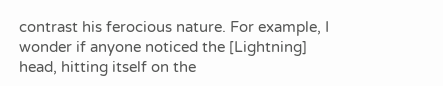contrast his ferocious nature. For example, I wonder if anyone noticed the [Lightning] head, hitting itself on the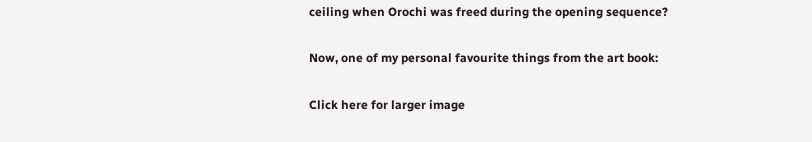ceiling when Orochi was freed during the opening sequence?

Now, one of my personal favourite things from the art book:

Click here for larger image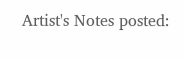Artist's Notes posted: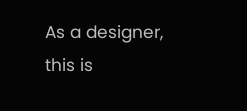As a designer, this is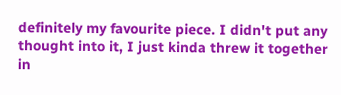definitely my favourite piece. I didn't put any thought into it, I just kinda threw it together in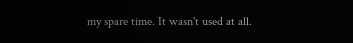my spare time. It wasn't used at all.